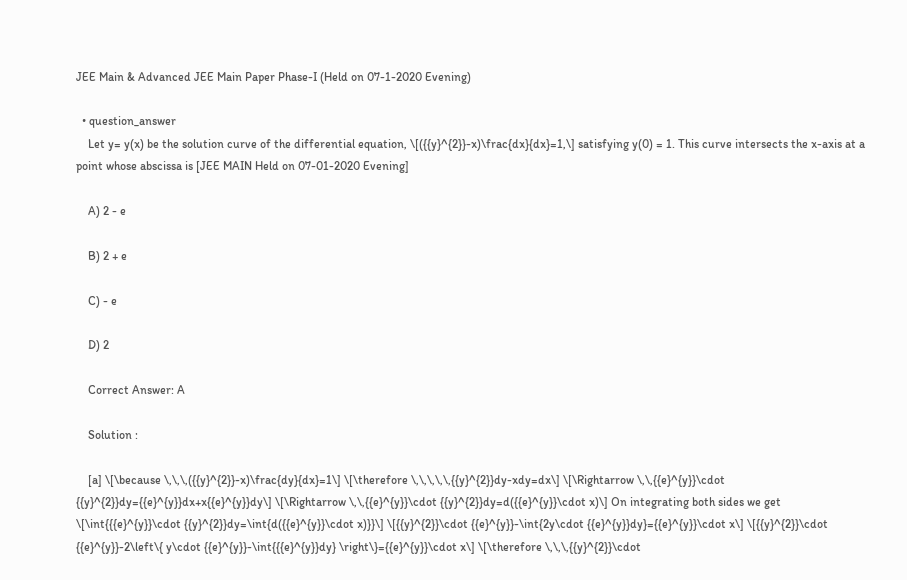JEE Main & Advanced JEE Main Paper Phase-I (Held on 07-1-2020 Evening)

  • question_answer
    Let y= y(x) be the solution curve of the differential equation, \[({{y}^{2}}-x)\frac{dx}{dx}=1,\] satisfying y(0) = 1. This curve intersects the x-axis at a point whose abscissa is [JEE MAIN Held on 07-01-2020 Evening]

    A) 2 - e

    B) 2 + e

    C) - e

    D) 2

    Correct Answer: A

    Solution :

    [a] \[\because \,\,\,({{y}^{2}}-x)\frac{dy}{dx}=1\] \[\therefore \,\,\,\,\,{{y}^{2}}dy-xdy=dx\] \[\Rightarrow \,\,{{e}^{y}}\cdot {{y}^{2}}dy={{e}^{y}}dx+x{{e}^{y}}dy\] \[\Rightarrow \,\,{{e}^{y}}\cdot {{y}^{2}}dy=d({{e}^{y}}\cdot x)\] On integrating both sides we get \[\int{{{e}^{y}}\cdot {{y}^{2}}dy=\int{d({{e}^{y}}\cdot x)}}\] \[{{y}^{2}}\cdot {{e}^{y}}-\int{2y\cdot {{e}^{y}}dy}={{e}^{y}}\cdot x\] \[{{y}^{2}}\cdot {{e}^{y}}-2\left\{ y\cdot {{e}^{y}}-\int{{{e}^{y}}dy} \right\}={{e}^{y}}\cdot x\] \[\therefore \,\,\,{{y}^{2}}\cdot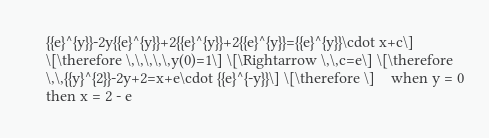{{e}^{y}}-2y{{e}^{y}}+2{{e}^{y}}+2{{e}^{y}}={{e}^{y}}\cdot x+c\] \[\therefore \,\,\,\,\,y(0)=1\] \[\Rightarrow \,\,c=e\] \[\therefore \,\,{{y}^{2}}-2y+2=x+e\cdot {{e}^{-y}}\] \[\therefore \]    when y = 0 then x = 2 - e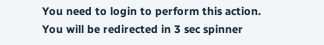You need to login to perform this action.
You will be redirected in 3 sec spinner